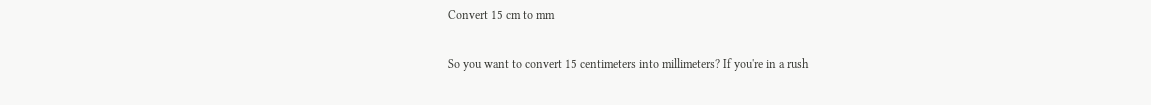Convert 15 cm to mm

So you want to convert 15 centimeters into millimeters? If you're in a rush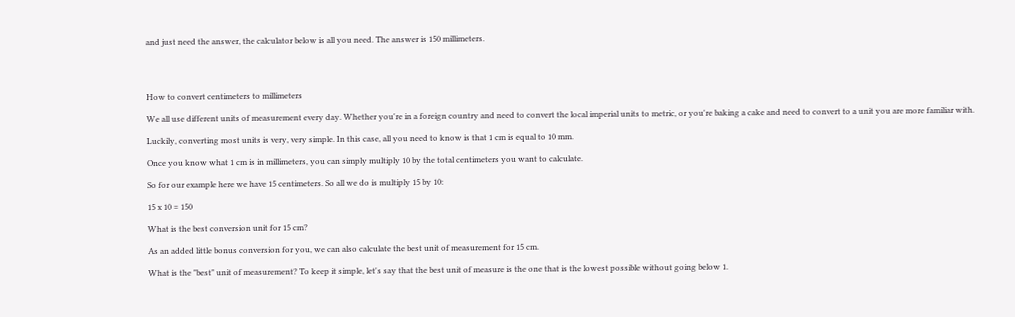and just need the answer, the calculator below is all you need. The answer is 150 millimeters.




How to convert centimeters to millimeters

We all use different units of measurement every day. Whether you're in a foreign country and need to convert the local imperial units to metric, or you're baking a cake and need to convert to a unit you are more familiar with.

Luckily, converting most units is very, very simple. In this case, all you need to know is that 1 cm is equal to 10 mm.

Once you know what 1 cm is in millimeters, you can simply multiply 10 by the total centimeters you want to calculate.

So for our example here we have 15 centimeters. So all we do is multiply 15 by 10:

15 x 10 = 150

What is the best conversion unit for 15 cm?

As an added little bonus conversion for you, we can also calculate the best unit of measurement for 15 cm.

What is the "best" unit of measurement? To keep it simple, let's say that the best unit of measure is the one that is the lowest possible without going below 1.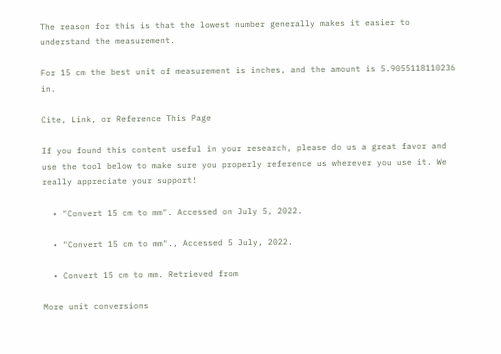The reason for this is that the lowest number generally makes it easier to understand the measurement.

For 15 cm the best unit of measurement is inches, and the amount is 5.9055118110236 in.

Cite, Link, or Reference This Page

If you found this content useful in your research, please do us a great favor and use the tool below to make sure you properly reference us wherever you use it. We really appreciate your support!

  • "Convert 15 cm to mm". Accessed on July 5, 2022.

  • "Convert 15 cm to mm"., Accessed 5 July, 2022.

  • Convert 15 cm to mm. Retrieved from

More unit conversions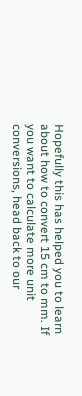Hopefully this has helped you to learn about how to convert 15 cm to mm. If you want to calculate more unit conversions, head back to our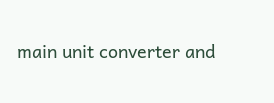main unit converter and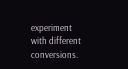experiment with different conversions.